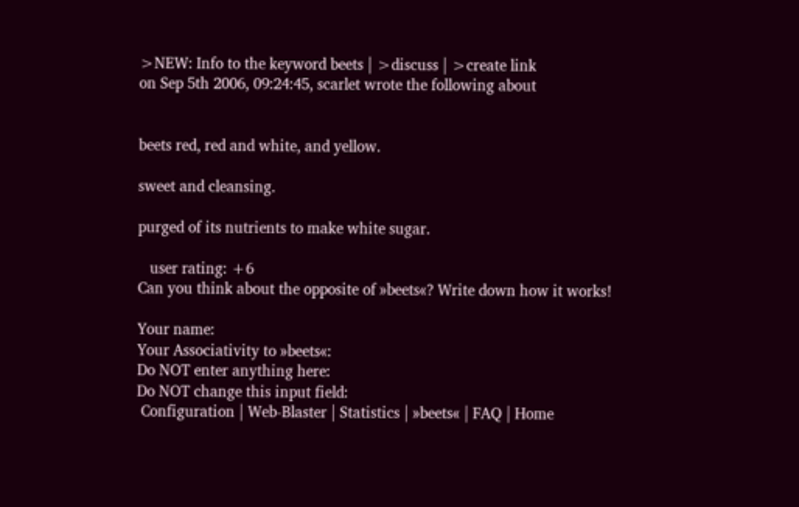>NEW: Info to the keyword beets | >discuss | >create link
on Sep 5th 2006, 09:24:45, scarlet wrote the following about


beets red, red and white, and yellow.

sweet and cleansing.

purged of its nutrients to make white sugar.

   user rating: +6
Can you think about the opposite of »beets«? Write down how it works!

Your name:
Your Associativity to »beets«:
Do NOT enter anything here:
Do NOT change this input field:
 Configuration | Web-Blaster | Statistics | »beets« | FAQ | Home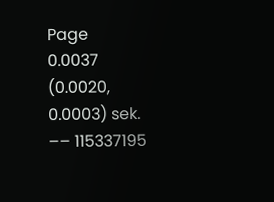Page
0.0037 (0.0020, 0.0003) sek. –– 115337195